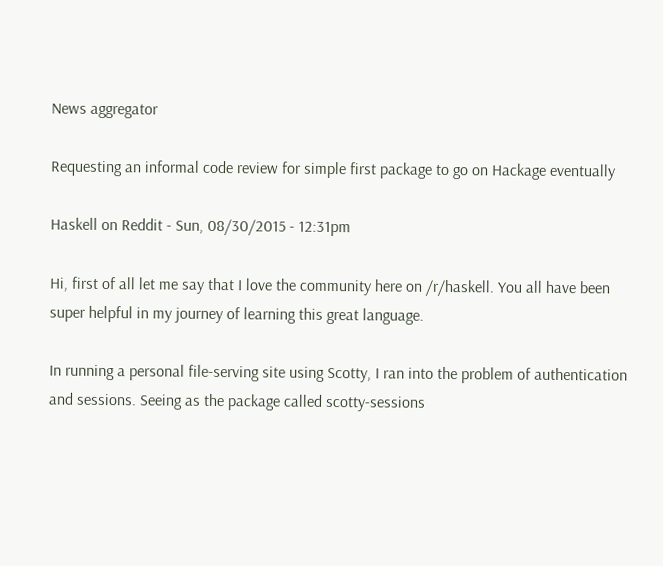News aggregator

Requesting an informal code review for simple first package to go on Hackage eventually

Haskell on Reddit - Sun, 08/30/2015 - 12:31pm

Hi, first of all let me say that I love the community here on /r/haskell. You all have been super helpful in my journey of learning this great language.

In running a personal file-serving site using Scotty, I ran into the problem of authentication and sessions. Seeing as the package called scotty-sessions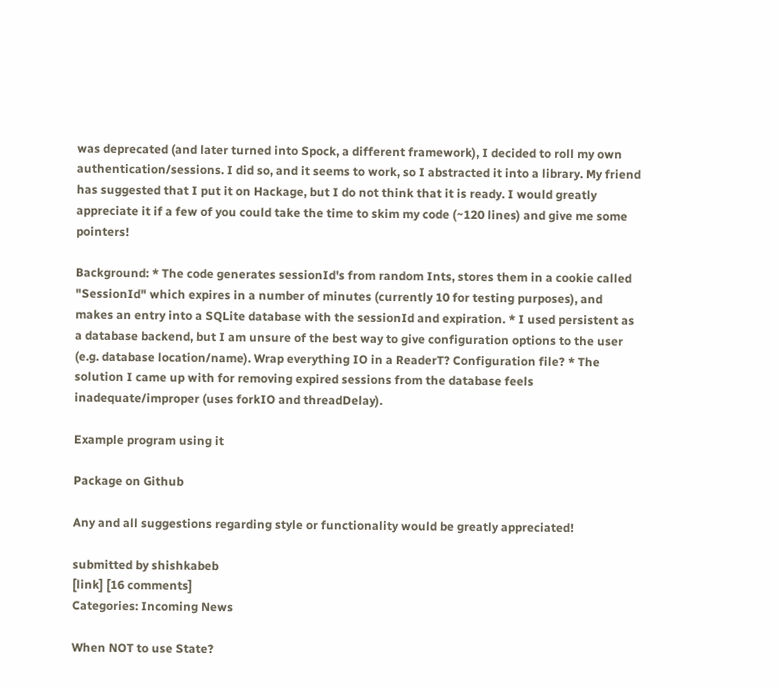was deprecated (and later turned into Spock, a different framework), I decided to roll my own authentication/sessions. I did so, and it seems to work, so I abstracted it into a library. My friend has suggested that I put it on Hackage, but I do not think that it is ready. I would greatly appreciate it if a few of you could take the time to skim my code (~120 lines) and give me some pointers!

Background: * The code generates sessionId's from random Ints, stores them in a cookie called "SessionId" which expires in a number of minutes (currently 10 for testing purposes), and makes an entry into a SQLite database with the sessionId and expiration. * I used persistent as a database backend, but I am unsure of the best way to give configuration options to the user (e.g. database location/name). Wrap everything IO in a ReaderT? Configuration file? * The solution I came up with for removing expired sessions from the database feels inadequate/improper (uses forkIO and threadDelay).

Example program using it

Package on Github

Any and all suggestions regarding style or functionality would be greatly appreciated!

submitted by shishkabeb
[link] [16 comments]
Categories: Incoming News

When NOT to use State?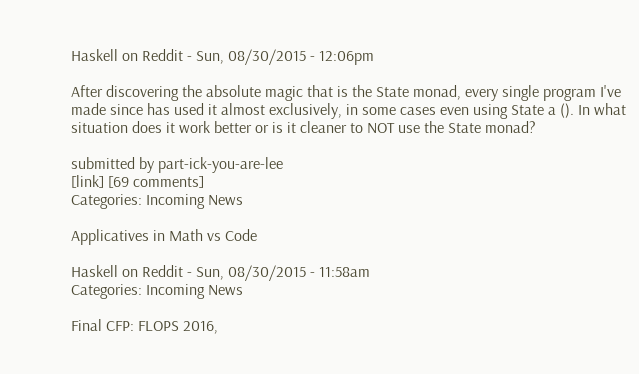Haskell on Reddit - Sun, 08/30/2015 - 12:06pm

After discovering the absolute magic that is the State monad, every single program I've made since has used it almost exclusively, in some cases even using State a (). In what situation does it work better or is it cleaner to NOT use the State monad?

submitted by part-ick-you-are-lee
[link] [69 comments]
Categories: Incoming News

Applicatives in Math vs Code

Haskell on Reddit - Sun, 08/30/2015 - 11:58am
Categories: Incoming News

Final CFP: FLOPS 2016,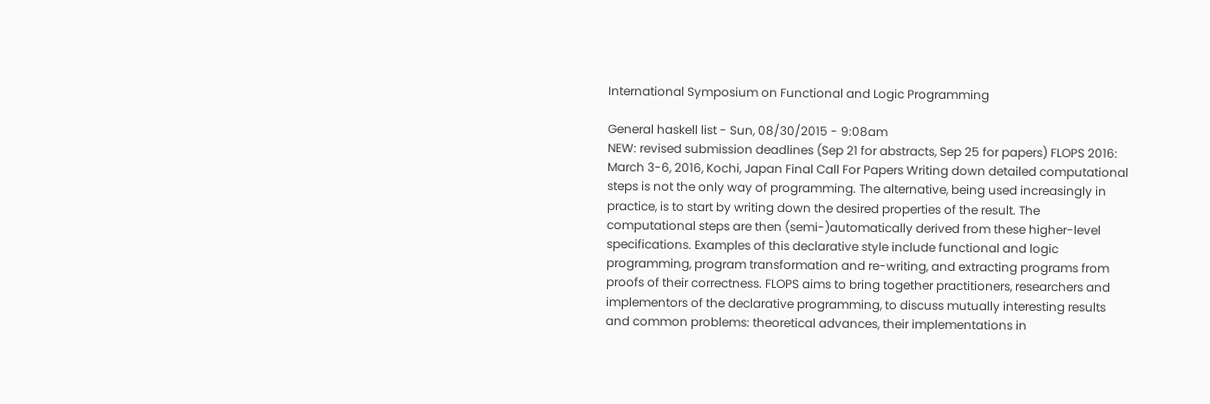International Symposium on Functional and Logic Programming

General haskell list - Sun, 08/30/2015 - 9:08am
NEW: revised submission deadlines (Sep 21 for abstracts, Sep 25 for papers) FLOPS 2016: March 3-6, 2016, Kochi, Japan Final Call For Papers Writing down detailed computational steps is not the only way of programming. The alternative, being used increasingly in practice, is to start by writing down the desired properties of the result. The computational steps are then (semi-)automatically derived from these higher-level specifications. Examples of this declarative style include functional and logic programming, program transformation and re-writing, and extracting programs from proofs of their correctness. FLOPS aims to bring together practitioners, researchers and implementors of the declarative programming, to discuss mutually interesting results and common problems: theoretical advances, their implementations in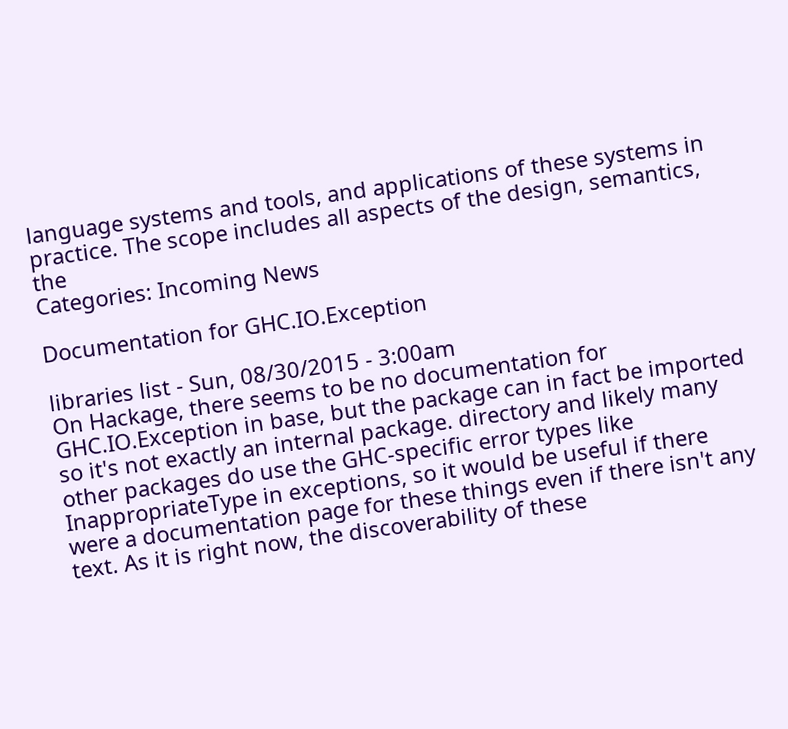language systems and tools, and applications of these systems in practice. The scope includes all aspects of the design, semantics, the
Categories: Incoming News

Documentation for GHC.IO.Exception

libraries list - Sun, 08/30/2015 - 3:00am
On Hackage, there seems to be no documentation for GHC.IO.Exception in base, but the package can in fact be imported so it's not exactly an internal package. directory and likely many other packages do use the GHC-specific error types like InappropriateType in exceptions, so it would be useful if there were a documentation page for these things even if there isn't any text. As it is right now, the discoverability of these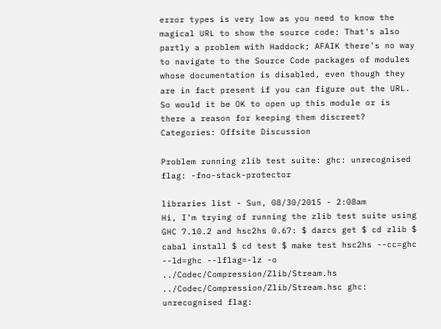error types is very low as you need to know the magical URL to show the source code: That's also partly a problem with Haddock; AFAIK there's no way to navigate to the Source Code packages of modules whose documentation is disabled, even though they are in fact present if you can figure out the URL. So would it be OK to open up this module or is there a reason for keeping them discreet?
Categories: Offsite Discussion

Problem running zlib test suite: ghc: unrecognised flag: -fno-stack-protector

libraries list - Sun, 08/30/2015 - 2:08am
Hi, I'm trying of running the zlib test suite using GHC 7.10.2 and hsc2hs 0.67: $ darcs get $ cd zlib $ cabal install $ cd test $ make test hsc2hs --cc=ghc --ld=ghc --lflag=-lz -o ../Codec/Compression/Zlib/Stream.hs ../Codec/Compression/Zlib/Stream.hsc ghc: unrecognised flag: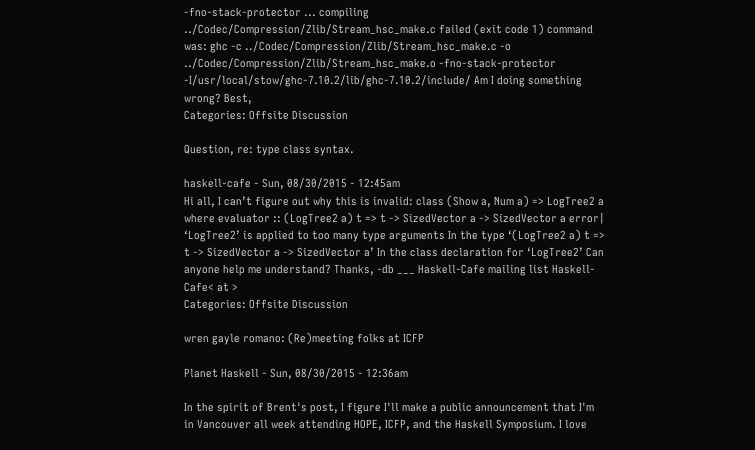-fno-stack-protector ... compiling ../Codec/Compression/Zlib/Stream_hsc_make.c failed (exit code 1) command was: ghc -c ../Codec/Compression/Zlib/Stream_hsc_make.c -o ../Codec/Compression/Zlib/Stream_hsc_make.o -fno-stack-protector -I/usr/local/stow/ghc-7.10.2/lib/ghc-7.10.2/include/ Am I doing something wrong? Best,
Categories: Offsite Discussion

Question, re: type class syntax.

haskell-cafe - Sun, 08/30/2015 - 12:45am
Hi all, I can’t figure out why this is invalid: class (Show a, Num a) => LogTree2 a where evaluator :: (LogTree2 a) t => t -> SizedVector a -> SizedVector a error| ‘LogTree2’ is applied to too many type arguments In the type ‘(LogTree2 a) t => t -> SizedVector a -> SizedVector a’ In the class declaration for ‘LogTree2’ Can anyone help me understand? Thanks, -db ___ Haskell-Cafe mailing list Haskell-Cafe< at >
Categories: Offsite Discussion

wren gayle romano: (Re)meeting folks at ICFP

Planet Haskell - Sun, 08/30/2015 - 12:36am

In the spirit of Brent's post, I figure I'll make a public announcement that I'm in Vancouver all week attending HOPE, ICFP, and the Haskell Symposium. I love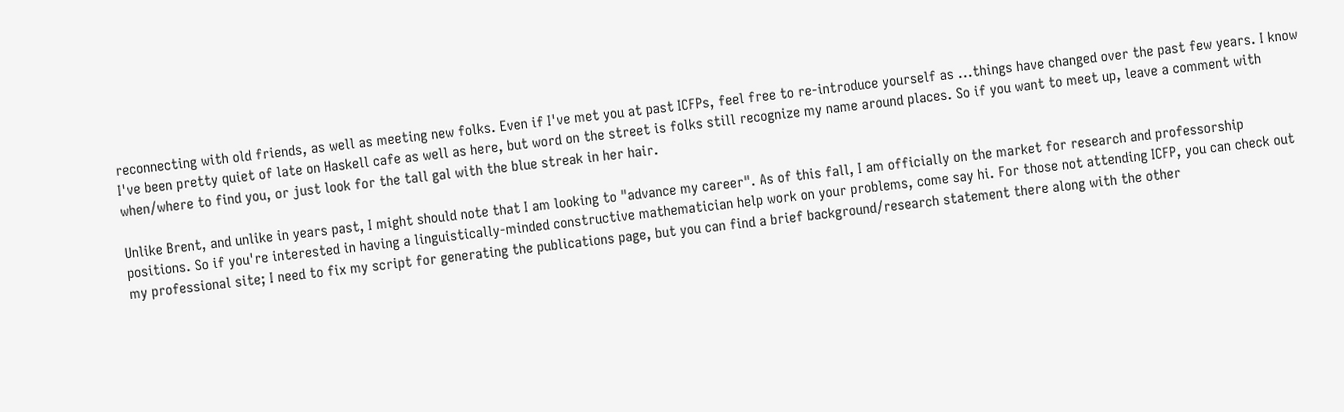reconnecting with old friends, as well as meeting new folks. Even if I've met you at past ICFPs, feel free to re-introduce yourself as ...things have changed over the past few years. I know I've been pretty quiet of late on Haskell cafe as well as here, but word on the street is folks still recognize my name around places. So if you want to meet up, leave a comment with when/where to find you, or just look for the tall gal with the blue streak in her hair.

Unlike Brent, and unlike in years past, I might should note that I am looking to "advance my career". As of this fall, I am officially on the market for research and professorship positions. So if you're interested in having a linguistically-minded constructive mathematician help work on your problems, come say hi. For those not attending ICFP, you can check out my professional site; I need to fix my script for generating the publications page, but you can find a brief background/research statement there along with the other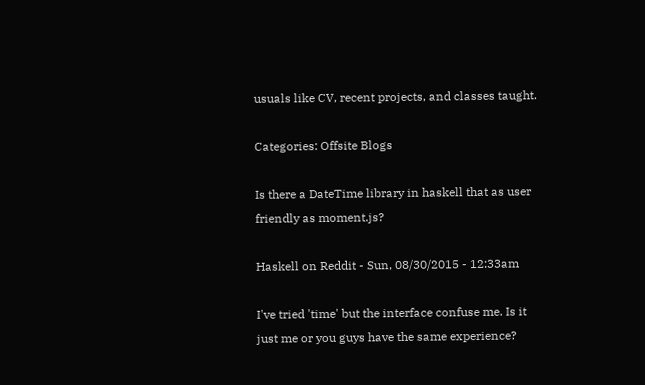usuals like CV, recent projects, and classes taught.

Categories: Offsite Blogs

Is there a DateTime library in haskell that as user friendly as moment.js?

Haskell on Reddit - Sun, 08/30/2015 - 12:33am

I've tried 'time' but the interface confuse me. Is it just me or you guys have the same experience?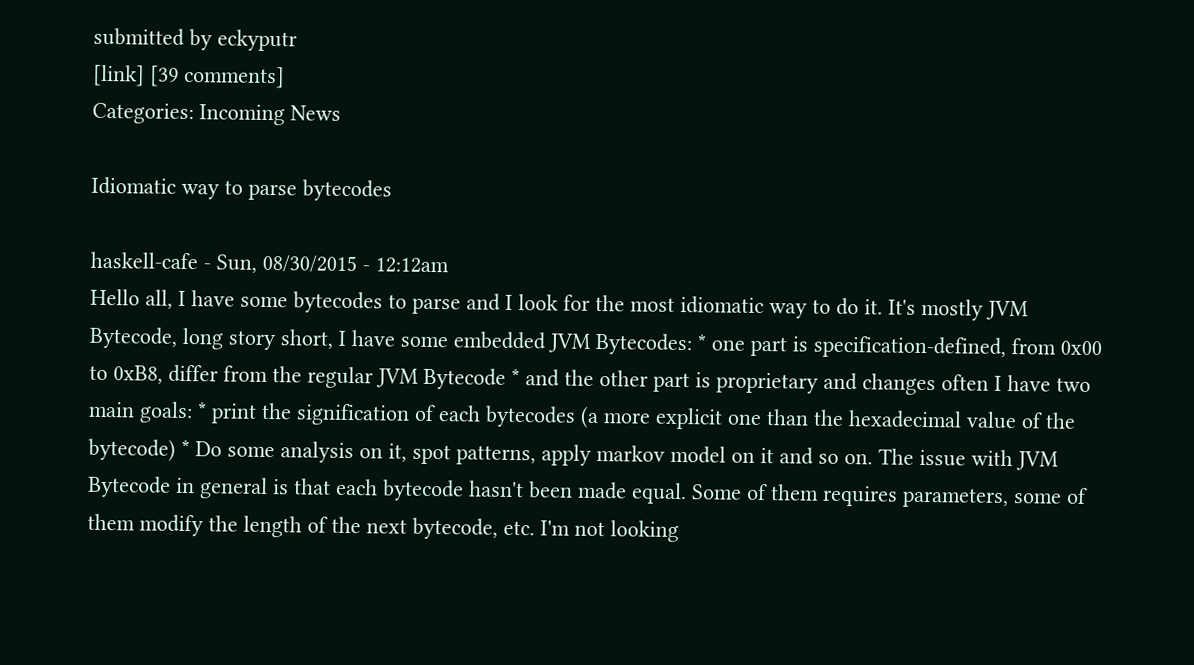submitted by eckyputr
[link] [39 comments]
Categories: Incoming News

Idiomatic way to parse bytecodes

haskell-cafe - Sun, 08/30/2015 - 12:12am
Hello all, I have some bytecodes to parse and I look for the most idiomatic way to do it. It's mostly JVM Bytecode, long story short, I have some embedded JVM Bytecodes: * one part is specification-defined, from 0x00 to 0xB8, differ from the regular JVM Bytecode * and the other part is proprietary and changes often I have two main goals: * print the signification of each bytecodes (a more explicit one than the hexadecimal value of the bytecode) * Do some analysis on it, spot patterns, apply markov model on it and so on. The issue with JVM Bytecode in general is that each bytecode hasn't been made equal. Some of them requires parameters, some of them modify the length of the next bytecode, etc. I'm not looking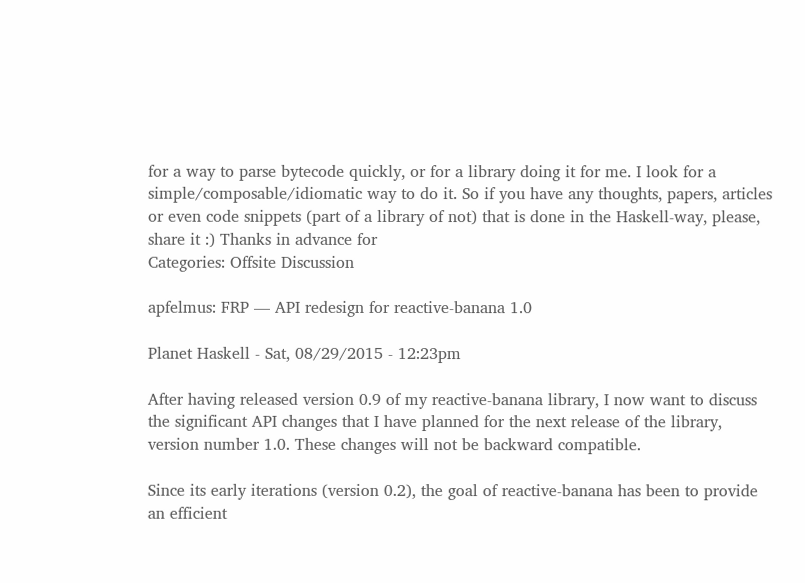for a way to parse bytecode quickly, or for a library doing it for me. I look for a simple/composable/idiomatic way to do it. So if you have any thoughts, papers, articles or even code snippets (part of a library of not) that is done in the Haskell-way, please, share it :) Thanks in advance for
Categories: Offsite Discussion

apfelmus: FRP — API redesign for reactive-banana 1.0

Planet Haskell - Sat, 08/29/2015 - 12:23pm

After having released version 0.9 of my reactive-banana library, I now want to discuss the significant API changes that I have planned for the next release of the library, version number 1.0. These changes will not be backward compatible.

Since its early iterations (version 0.2), the goal of reactive-banana has been to provide an efficient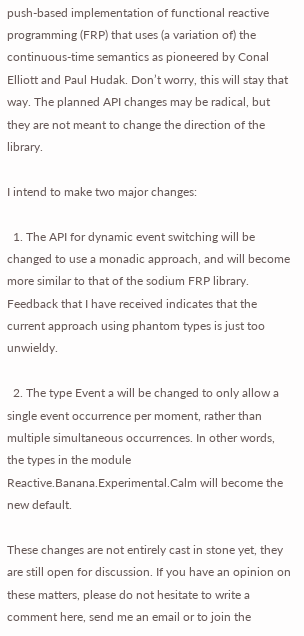push-based implementation of functional reactive programming (FRP) that uses (a variation of) the continuous-time semantics as pioneered by Conal Elliott and Paul Hudak. Don’t worry, this will stay that way. The planned API changes may be radical, but they are not meant to change the direction of the library.

I intend to make two major changes:

  1. The API for dynamic event switching will be changed to use a monadic approach, and will become more similar to that of the sodium FRP library. Feedback that I have received indicates that the current approach using phantom types is just too unwieldy.

  2. The type Event a will be changed to only allow a single event occurrence per moment, rather than multiple simultaneous occurrences. In other words, the types in the module Reactive.Banana.Experimental.Calm will become the new default.

These changes are not entirely cast in stone yet, they are still open for discussion. If you have an opinion on these matters, please do not hesitate to write a comment here, send me an email or to join the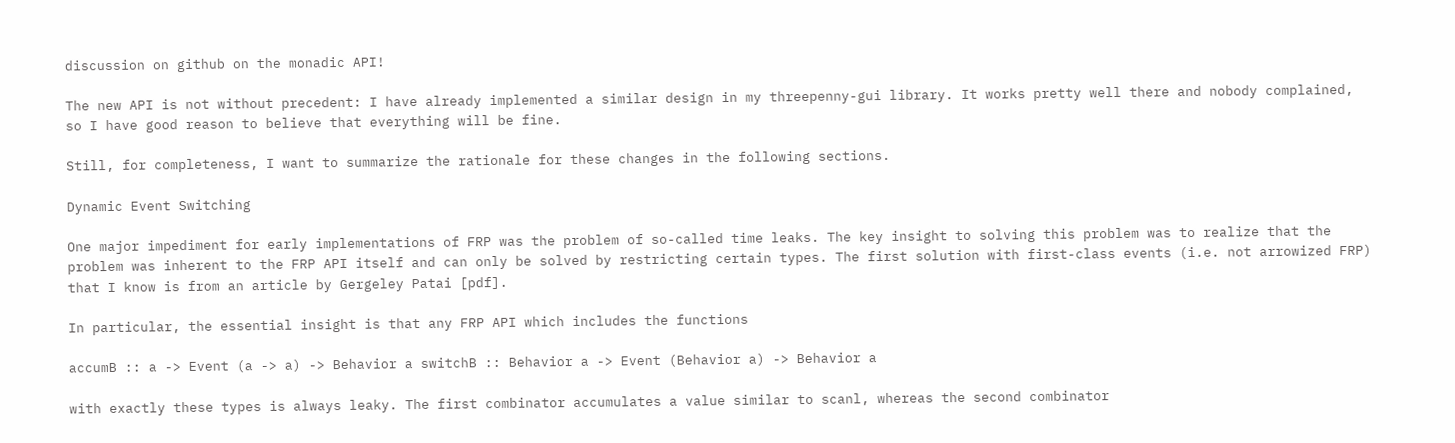discussion on github on the monadic API!

The new API is not without precedent: I have already implemented a similar design in my threepenny-gui library. It works pretty well there and nobody complained, so I have good reason to believe that everything will be fine.

Still, for completeness, I want to summarize the rationale for these changes in the following sections.

Dynamic Event Switching

One major impediment for early implementations of FRP was the problem of so-called time leaks. The key insight to solving this problem was to realize that the problem was inherent to the FRP API itself and can only be solved by restricting certain types. The first solution with first-class events (i.e. not arrowized FRP) that I know is from an article by Gergeley Patai [pdf].

In particular, the essential insight is that any FRP API which includes the functions

accumB :: a -> Event (a -> a) -> Behavior a switchB :: Behavior a -> Event (Behavior a) -> Behavior a

with exactly these types is always leaky. The first combinator accumulates a value similar to scanl, whereas the second combinator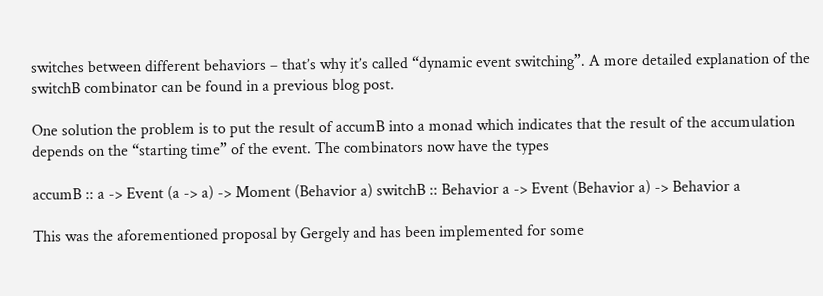switches between different behaviors – that’s why it’s called “dynamic event switching”. A more detailed explanation of the switchB combinator can be found in a previous blog post.

One solution the problem is to put the result of accumB into a monad which indicates that the result of the accumulation depends on the “starting time” of the event. The combinators now have the types

accumB :: a -> Event (a -> a) -> Moment (Behavior a) switchB :: Behavior a -> Event (Behavior a) -> Behavior a

This was the aforementioned proposal by Gergely and has been implemented for some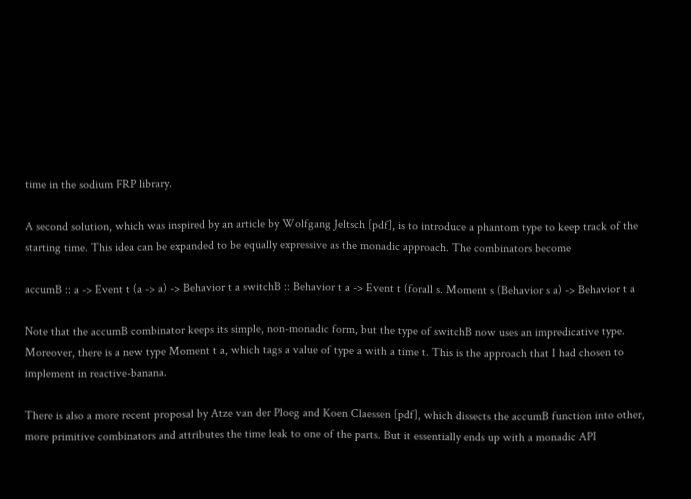time in the sodium FRP library.

A second solution, which was inspired by an article by Wolfgang Jeltsch [pdf], is to introduce a phantom type to keep track of the starting time. This idea can be expanded to be equally expressive as the monadic approach. The combinators become

accumB :: a -> Event t (a -> a) -> Behavior t a switchB :: Behavior t a -> Event t (forall s. Moment s (Behavior s a) -> Behavior t a

Note that the accumB combinator keeps its simple, non-monadic form, but the type of switchB now uses an impredicative type. Moreover, there is a new type Moment t a, which tags a value of type a with a time t. This is the approach that I had chosen to implement in reactive-banana.

There is also a more recent proposal by Atze van der Ploeg and Koen Claessen [pdf], which dissects the accumB function into other, more primitive combinators and attributes the time leak to one of the parts. But it essentially ends up with a monadic API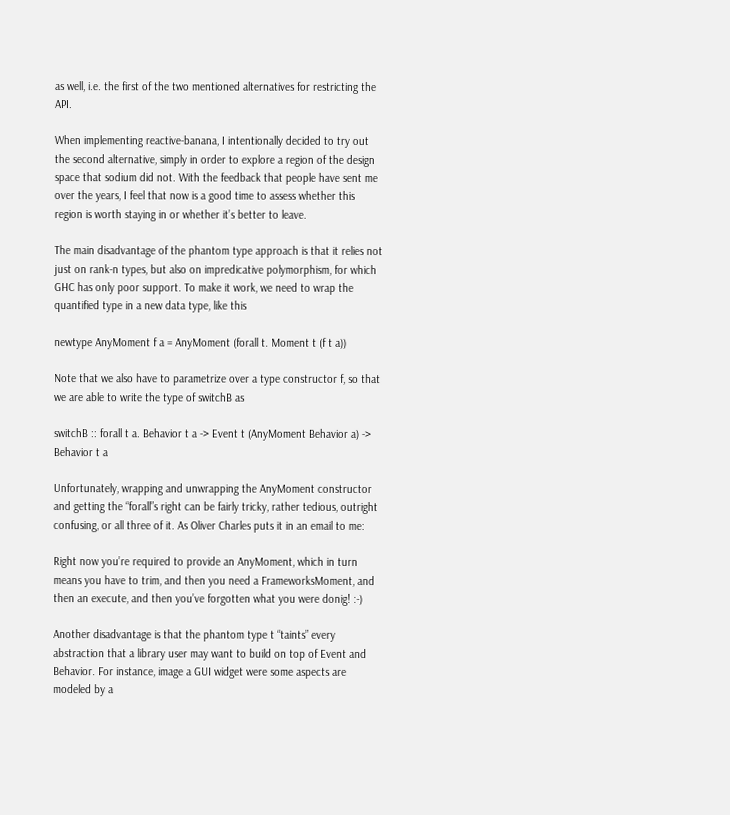as well, i.e. the first of the two mentioned alternatives for restricting the API.

When implementing reactive-banana, I intentionally decided to try out the second alternative, simply in order to explore a region of the design space that sodium did not. With the feedback that people have sent me over the years, I feel that now is a good time to assess whether this region is worth staying in or whether it’s better to leave.

The main disadvantage of the phantom type approach is that it relies not just on rank-n types, but also on impredicative polymorphism, for which GHC has only poor support. To make it work, we need to wrap the quantified type in a new data type, like this

newtype AnyMoment f a = AnyMoment (forall t. Moment t (f t a))

Note that we also have to parametrize over a type constructor f, so that we are able to write the type of switchB as

switchB :: forall t a. Behavior t a -> Event t (AnyMoment Behavior a) -> Behavior t a

Unfortunately, wrapping and unwrapping the AnyMoment constructor and getting the “forall”s right can be fairly tricky, rather tedious, outright confusing, or all three of it. As Oliver Charles puts it in an email to me:

Right now you’re required to provide an AnyMoment, which in turn means you have to trim, and then you need a FrameworksMoment, and then an execute, and then you’ve forgotten what you were donig! :-)

Another disadvantage is that the phantom type t “taints” every abstraction that a library user may want to build on top of Event and Behavior. For instance, image a GUI widget were some aspects are modeled by a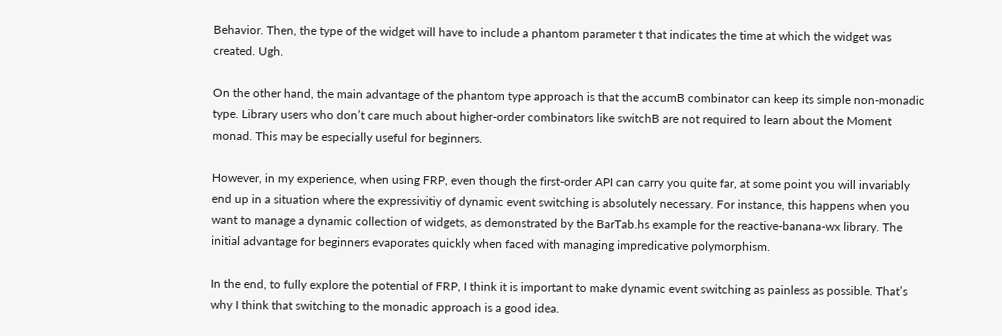Behavior. Then, the type of the widget will have to include a phantom parameter t that indicates the time at which the widget was created. Ugh.

On the other hand, the main advantage of the phantom type approach is that the accumB combinator can keep its simple non-monadic type. Library users who don’t care much about higher-order combinators like switchB are not required to learn about the Moment monad. This may be especially useful for beginners.

However, in my experience, when using FRP, even though the first-order API can carry you quite far, at some point you will invariably end up in a situation where the expressivitiy of dynamic event switching is absolutely necessary. For instance, this happens when you want to manage a dynamic collection of widgets, as demonstrated by the BarTab.hs example for the reactive-banana-wx library. The initial advantage for beginners evaporates quickly when faced with managing impredicative polymorphism.

In the end, to fully explore the potential of FRP, I think it is important to make dynamic event switching as painless as possible. That’s why I think that switching to the monadic approach is a good idea.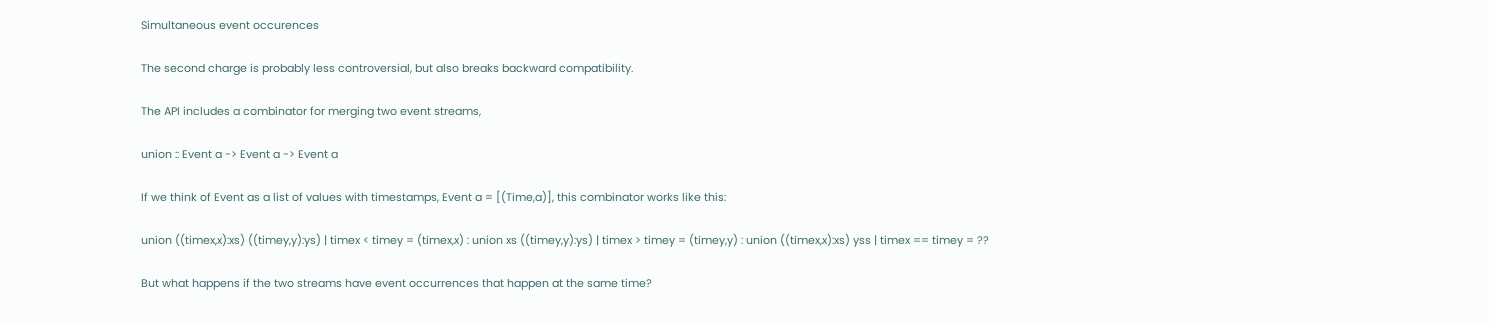Simultaneous event occurences

The second charge is probably less controversial, but also breaks backward compatibility.

The API includes a combinator for merging two event streams,

union :: Event a -> Event a -> Event a

If we think of Event as a list of values with timestamps, Event a = [(Time,a)], this combinator works like this:

union ((timex,x):xs) ((timey,y):ys) | timex < timey = (timex,x) : union xs ((timey,y):ys) | timex > timey = (timey,y) : union ((timex,x):xs) yss | timex == timey = ??

But what happens if the two streams have event occurrences that happen at the same time?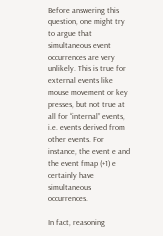Before answering this question, one might try to argue that simultaneous event occurrences are very unlikely. This is true for external events like mouse movement or key presses, but not true at all for “internal” events, i.e. events derived from other events. For instance, the event e and the event fmap (+1) e certainly have simultaneous occurrences.

In fact, reasoning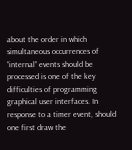about the order in which simultaneous occurrences of “internal” events should be processed is one of the key difficulties of programming graphical user interfaces. In response to a timer event, should one first draw the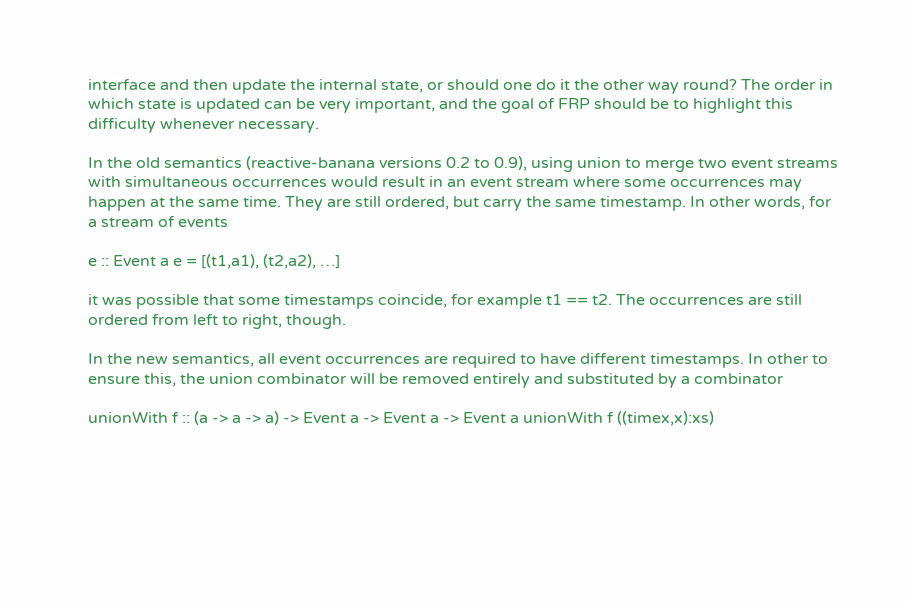interface and then update the internal state, or should one do it the other way round? The order in which state is updated can be very important, and the goal of FRP should be to highlight this difficulty whenever necessary.

In the old semantics (reactive-banana versions 0.2 to 0.9), using union to merge two event streams with simultaneous occurrences would result in an event stream where some occurrences may happen at the same time. They are still ordered, but carry the same timestamp. In other words, for a stream of events

e :: Event a e = [(t1,a1), (t2,a2), …]

it was possible that some timestamps coincide, for example t1 == t2. The occurrences are still ordered from left to right, though.

In the new semantics, all event occurrences are required to have different timestamps. In other to ensure this, the union combinator will be removed entirely and substituted by a combinator

unionWith f :: (a -> a -> a) -> Event a -> Event a -> Event a unionWith f ((timex,x):xs)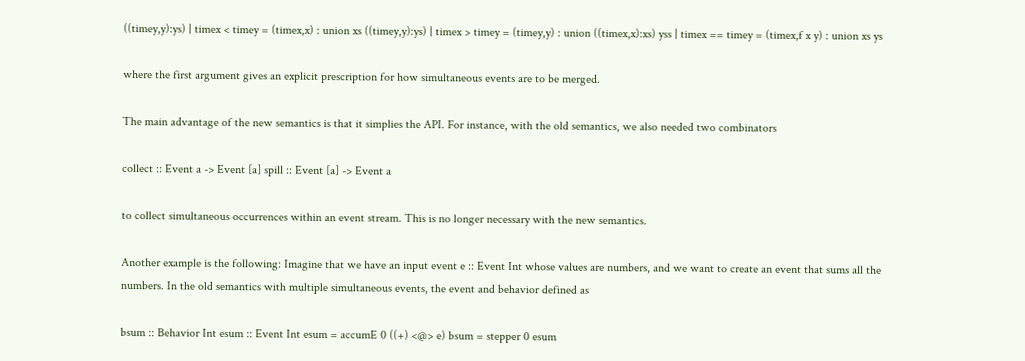((timey,y):ys) | timex < timey = (timex,x) : union xs ((timey,y):ys) | timex > timey = (timey,y) : union ((timex,x):xs) yss | timex == timey = (timex,f x y) : union xs ys

where the first argument gives an explicit prescription for how simultaneous events are to be merged.

The main advantage of the new semantics is that it simplies the API. For instance, with the old semantics, we also needed two combinators

collect :: Event a -> Event [a] spill :: Event [a] -> Event a

to collect simultaneous occurrences within an event stream. This is no longer necessary with the new semantics.

Another example is the following: Imagine that we have an input event e :: Event Int whose values are numbers, and we want to create an event that sums all the numbers. In the old semantics with multiple simultaneous events, the event and behavior defined as

bsum :: Behavior Int esum :: Event Int esum = accumE 0 ((+) <@> e) bsum = stepper 0 esum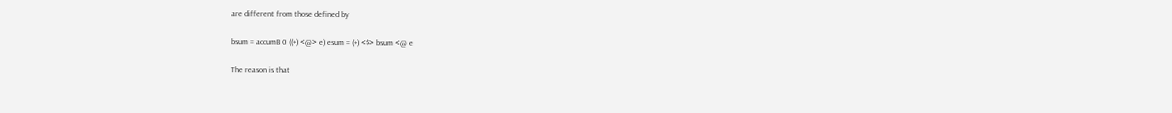are different from those defined by

bsum = accumB 0 ((+) <@> e) esum = (+) <$> bsum <@ e

The reason is that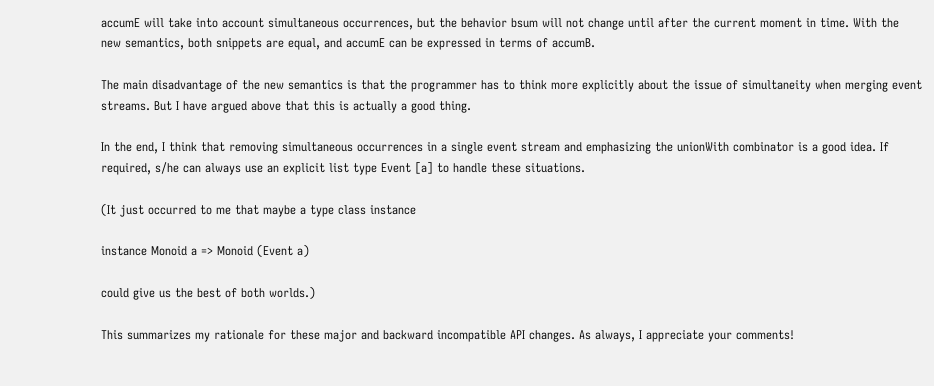accumE will take into account simultaneous occurrences, but the behavior bsum will not change until after the current moment in time. With the new semantics, both snippets are equal, and accumE can be expressed in terms of accumB.

The main disadvantage of the new semantics is that the programmer has to think more explicitly about the issue of simultaneity when merging event streams. But I have argued above that this is actually a good thing.

In the end, I think that removing simultaneous occurrences in a single event stream and emphasizing the unionWith combinator is a good idea. If required, s/he can always use an explicit list type Event [a] to handle these situations.

(It just occurred to me that maybe a type class instance

instance Monoid a => Monoid (Event a)

could give us the best of both worlds.)

This summarizes my rationale for these major and backward incompatible API changes. As always, I appreciate your comments!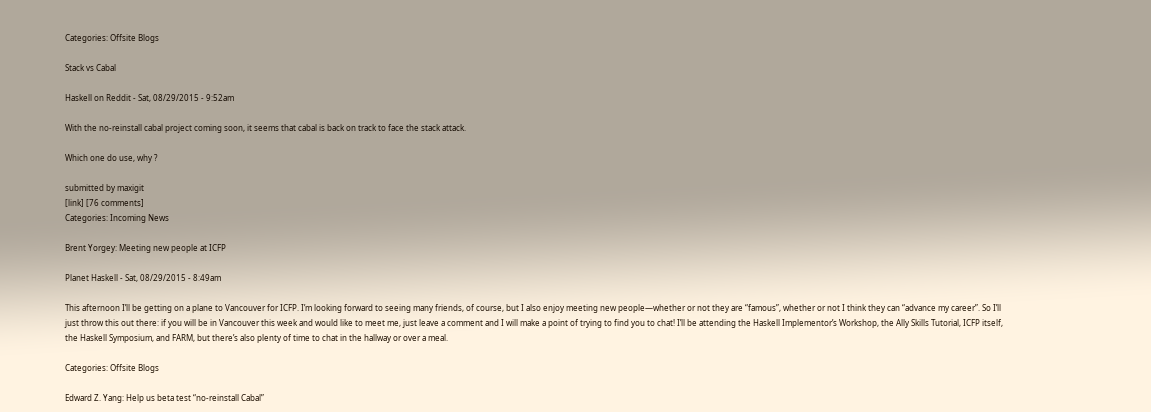Categories: Offsite Blogs

Stack vs Cabal

Haskell on Reddit - Sat, 08/29/2015 - 9:52am

With the no-reinstall cabal project coming soon, it seems that cabal is back on track to face the stack attack.

Which one do use, why ?

submitted by maxigit
[link] [76 comments]
Categories: Incoming News

Brent Yorgey: Meeting new people at ICFP

Planet Haskell - Sat, 08/29/2015 - 8:49am

This afternoon I’ll be getting on a plane to Vancouver for ICFP. I’m looking forward to seeing many friends, of course, but I also enjoy meeting new people—whether or not they are “famous”, whether or not I think they can “advance my career”. So I’ll just throw this out there: if you will be in Vancouver this week and would like to meet me, just leave a comment and I will make a point of trying to find you to chat! I’ll be attending the Haskell Implementor’s Workshop, the Ally Skills Tutorial, ICFP itself, the Haskell Symposium, and FARM, but there’s also plenty of time to chat in the hallway or over a meal.

Categories: Offsite Blogs

Edward Z. Yang: Help us beta test “no-reinstall Cabal”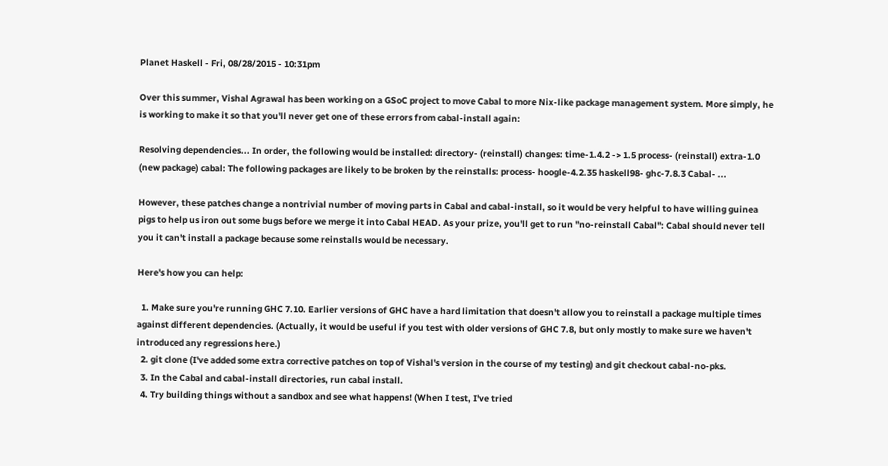Planet Haskell - Fri, 08/28/2015 - 10:31pm

Over this summer, Vishal Agrawal has been working on a GSoC project to move Cabal to more Nix-like package management system. More simply, he is working to make it so that you'll never get one of these errors from cabal-install again:

Resolving dependencies... In order, the following would be installed: directory- (reinstall) changes: time-1.4.2 -> 1.5 process- (reinstall) extra-1.0 (new package) cabal: The following packages are likely to be broken by the reinstalls: process- hoogle-4.2.35 haskell98- ghc-7.8.3 Cabal- ...

However, these patches change a nontrivial number of moving parts in Cabal and cabal-install, so it would be very helpful to have willing guinea pigs to help us iron out some bugs before we merge it into Cabal HEAD. As your prize, you'll get to run "no-reinstall Cabal": Cabal should never tell you it can't install a package because some reinstalls would be necessary.

Here's how you can help:

  1. Make sure you're running GHC 7.10. Earlier versions of GHC have a hard limitation that doesn't allow you to reinstall a package multiple times against different dependencies. (Actually, it would be useful if you test with older versions of GHC 7.8, but only mostly to make sure we haven't introduced any regressions here.)
  2. git clone (I've added some extra corrective patches on top of Vishal's version in the course of my testing) and git checkout cabal-no-pks.
  3. In the Cabal and cabal-install directories, run cabal install.
  4. Try building things without a sandbox and see what happens! (When I test, I've tried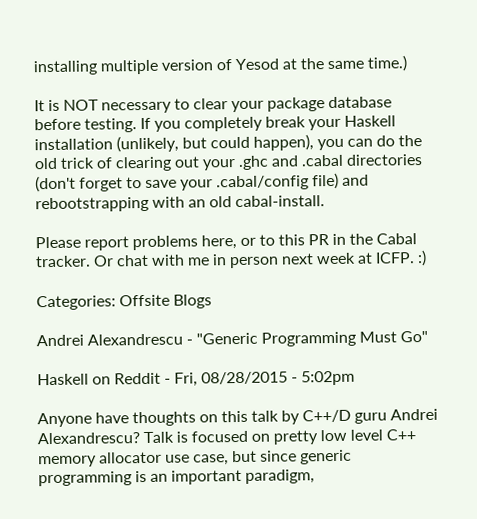installing multiple version of Yesod at the same time.)

It is NOT necessary to clear your package database before testing. If you completely break your Haskell installation (unlikely, but could happen), you can do the old trick of clearing out your .ghc and .cabal directories (don't forget to save your .cabal/config file) and rebootstrapping with an old cabal-install.

Please report problems here, or to this PR in the Cabal tracker. Or chat with me in person next week at ICFP. :)

Categories: Offsite Blogs

Andrei Alexandrescu - "Generic Programming Must Go"

Haskell on Reddit - Fri, 08/28/2015 - 5:02pm

Anyone have thoughts on this talk by C++/D guru Andrei Alexandrescu? Talk is focused on pretty low level C++ memory allocator use case, but since generic programming is an important paradigm,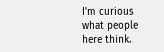I'm curious what people here think.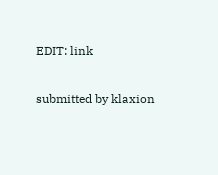EDIT: link

submitted by klaxion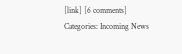[link] [6 comments]
Categories: Incoming News